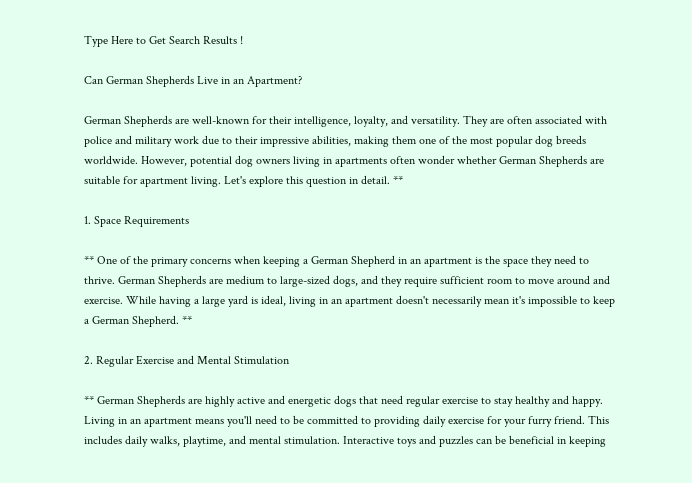Type Here to Get Search Results !

Can German Shepherds Live in an Apartment?

German Shepherds are well-known for their intelligence, loyalty, and versatility. They are often associated with police and military work due to their impressive abilities, making them one of the most popular dog breeds worldwide. However, potential dog owners living in apartments often wonder whether German Shepherds are suitable for apartment living. Let's explore this question in detail. **

1. Space Requirements

** One of the primary concerns when keeping a German Shepherd in an apartment is the space they need to thrive. German Shepherds are medium to large-sized dogs, and they require sufficient room to move around and exercise. While having a large yard is ideal, living in an apartment doesn't necessarily mean it's impossible to keep a German Shepherd. **

2. Regular Exercise and Mental Stimulation

** German Shepherds are highly active and energetic dogs that need regular exercise to stay healthy and happy. Living in an apartment means you'll need to be committed to providing daily exercise for your furry friend. This includes daily walks, playtime, and mental stimulation. Interactive toys and puzzles can be beneficial in keeping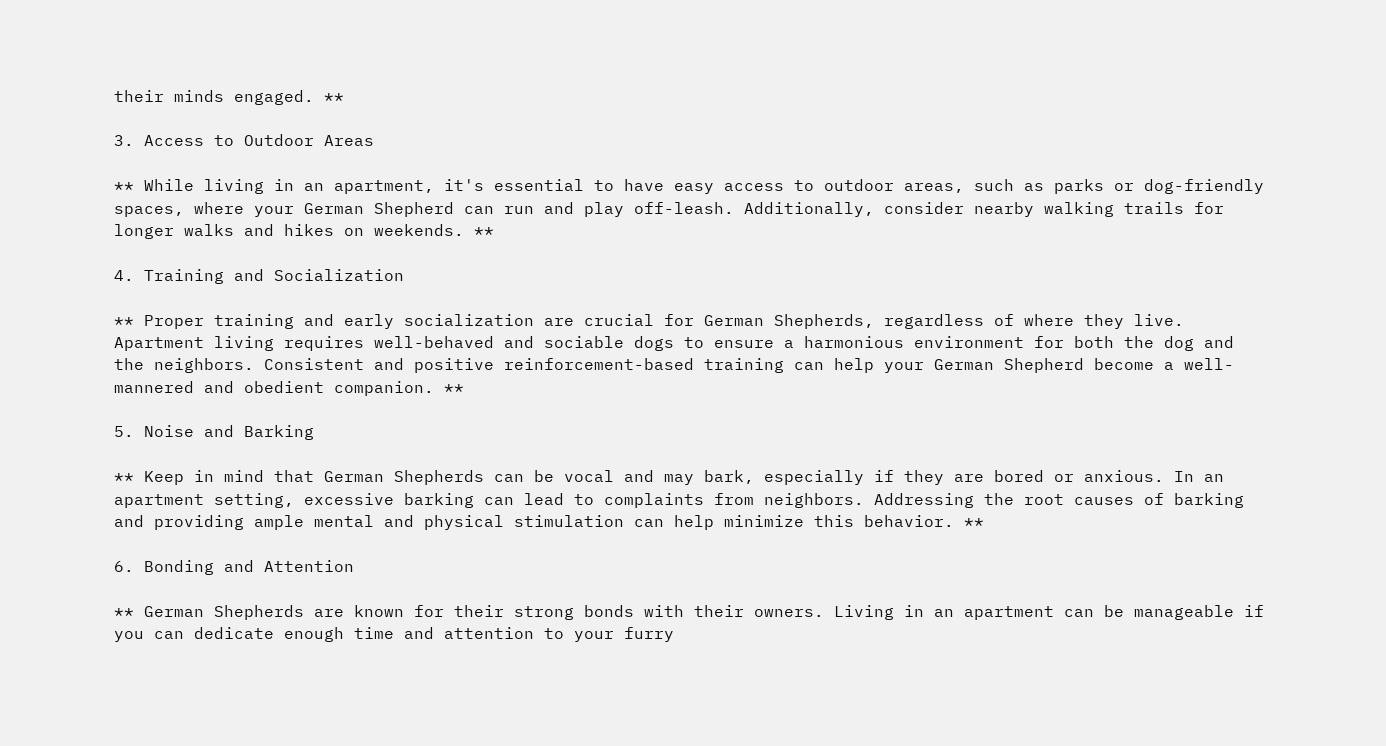their minds engaged. **

3. Access to Outdoor Areas

** While living in an apartment, it's essential to have easy access to outdoor areas, such as parks or dog-friendly spaces, where your German Shepherd can run and play off-leash. Additionally, consider nearby walking trails for longer walks and hikes on weekends. **

4. Training and Socialization

** Proper training and early socialization are crucial for German Shepherds, regardless of where they live. Apartment living requires well-behaved and sociable dogs to ensure a harmonious environment for both the dog and the neighbors. Consistent and positive reinforcement-based training can help your German Shepherd become a well-mannered and obedient companion. **

5. Noise and Barking

** Keep in mind that German Shepherds can be vocal and may bark, especially if they are bored or anxious. In an apartment setting, excessive barking can lead to complaints from neighbors. Addressing the root causes of barking and providing ample mental and physical stimulation can help minimize this behavior. **

6. Bonding and Attention

** German Shepherds are known for their strong bonds with their owners. Living in an apartment can be manageable if you can dedicate enough time and attention to your furry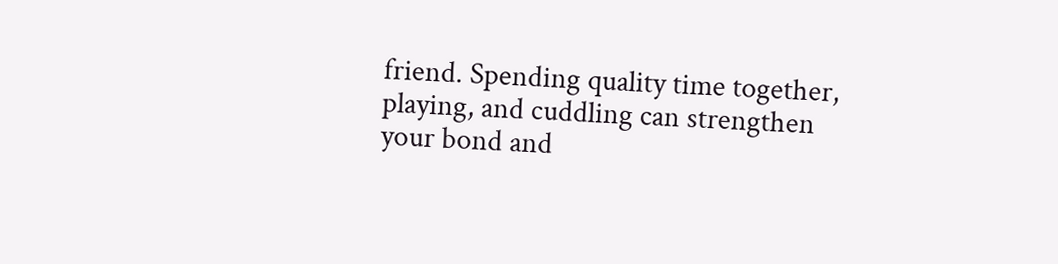friend. Spending quality time together, playing, and cuddling can strengthen your bond and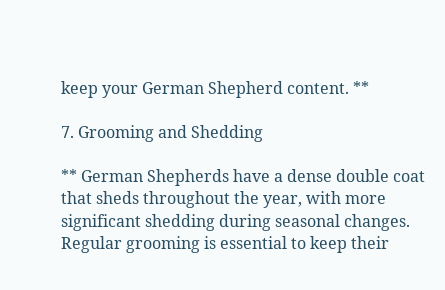keep your German Shepherd content. **

7. Grooming and Shedding

** German Shepherds have a dense double coat that sheds throughout the year, with more significant shedding during seasonal changes. Regular grooming is essential to keep their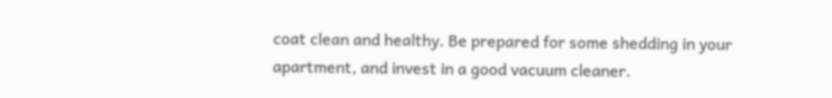coat clean and healthy. Be prepared for some shedding in your apartment, and invest in a good vacuum cleaner.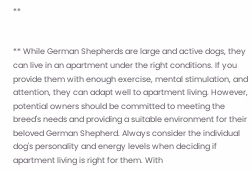**


** While German Shepherds are large and active dogs, they can live in an apartment under the right conditions. If you provide them with enough exercise, mental stimulation, and attention, they can adapt well to apartment living. However, potential owners should be committed to meeting the breed's needs and providing a suitable environment for their beloved German Shepherd. Always consider the individual dog's personality and energy levels when deciding if apartment living is right for them. With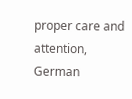proper care and attention, German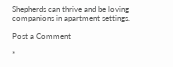Shepherds can thrive and be loving companions in apartment settings.

Post a Comment

*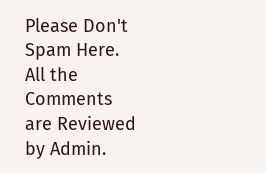Please Don't Spam Here. All the Comments are Reviewed by Admin.